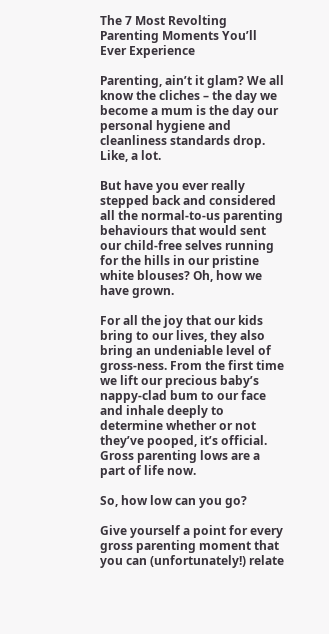The 7 Most Revolting Parenting Moments You’ll Ever Experience

Parenting, ain’t it glam? We all know the cliches – the day we become a mum is the day our personal hygiene and cleanliness standards drop. Like, a lot.

But have you ever really stepped back and considered all the normal-to-us parenting behaviours that would sent our child-free selves running for the hills in our pristine white blouses? Oh, how we have grown.

For all the joy that our kids bring to our lives, they also bring an undeniable level of gross-ness. From the first time we lift our precious baby’s nappy-clad bum to our face and inhale deeply to determine whether or not they’ve pooped, it’s official. Gross parenting lows are a part of life now.

So, how low can you go?

Give yourself a point for every gross parenting moment that you can (unfortunately!) relate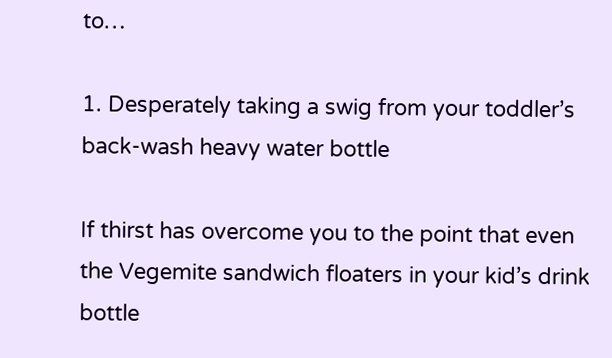to…

1. Desperately taking a swig from your toddler’s back-wash heavy water bottle

If thirst has overcome you to the point that even the Vegemite sandwich floaters in your kid’s drink bottle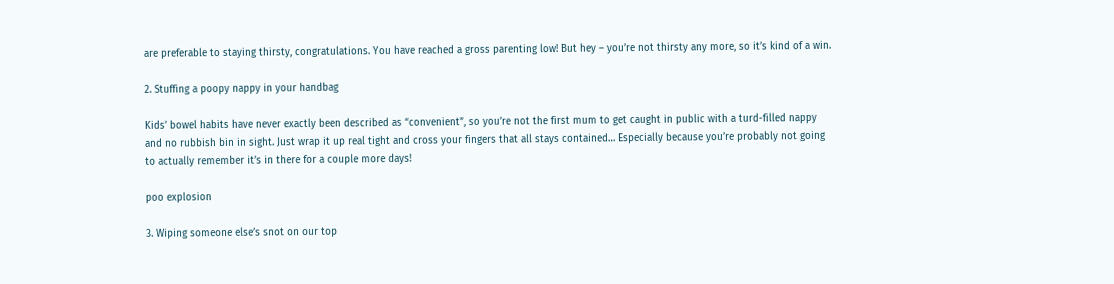are preferable to staying thirsty, congratulations. You have reached a gross parenting low! But hey – you’re not thirsty any more, so it’s kind of a win.

2. Stuffing a poopy nappy in your handbag

Kids’ bowel habits have never exactly been described as “convenient”, so you’re not the first mum to get caught in public with a turd-filled nappy and no rubbish bin in sight. Just wrap it up real tight and cross your fingers that all stays contained… Especially because you’re probably not going to actually remember it’s in there for a couple more days!

poo explosion

3. Wiping someone else’s snot on our top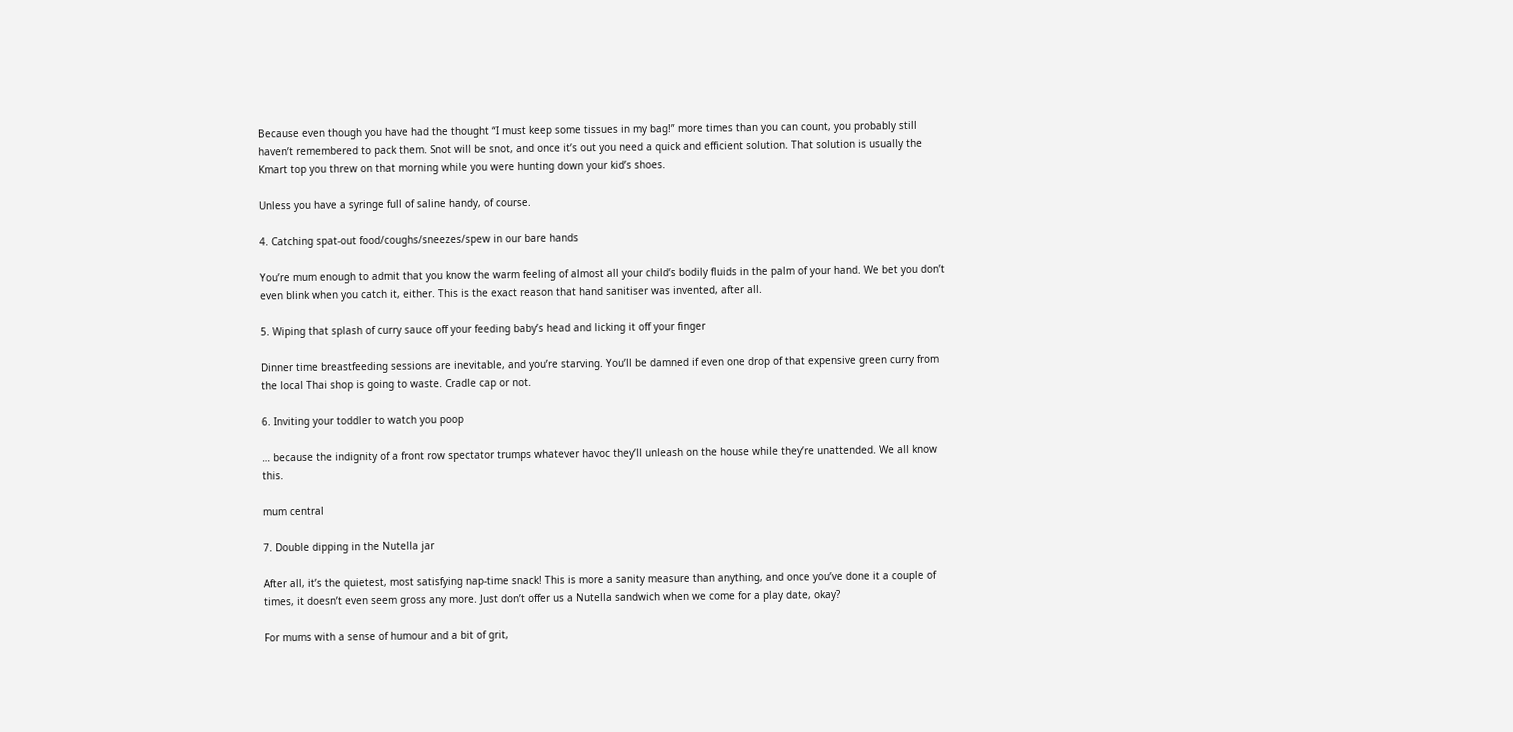Because even though you have had the thought “I must keep some tissues in my bag!” more times than you can count, you probably still haven’t remembered to pack them. Snot will be snot, and once it’s out you need a quick and efficient solution. That solution is usually the Kmart top you threw on that morning while you were hunting down your kid’s shoes.

Unless you have a syringe full of saline handy, of course.

4. Catching spat-out food/coughs/sneezes/spew in our bare hands

You’re mum enough to admit that you know the warm feeling of almost all your child’s bodily fluids in the palm of your hand. We bet you don’t even blink when you catch it, either. This is the exact reason that hand sanitiser was invented, after all.

5. Wiping that splash of curry sauce off your feeding baby’s head and licking it off your finger

Dinner time breastfeeding sessions are inevitable, and you’re starving. You’ll be damned if even one drop of that expensive green curry from the local Thai shop is going to waste. Cradle cap or not.

6. Inviting your toddler to watch you poop

… because the indignity of a front row spectator trumps whatever havoc they’ll unleash on the house while they’re unattended. We all know this.

mum central

7. Double dipping in the Nutella jar

After all, it’s the quietest, most satisfying nap-time snack! This is more a sanity measure than anything, and once you’ve done it a couple of times, it doesn’t even seem gross any more. Just don’t offer us a Nutella sandwich when we come for a play date, okay?

For mums with a sense of humour and a bit of grit,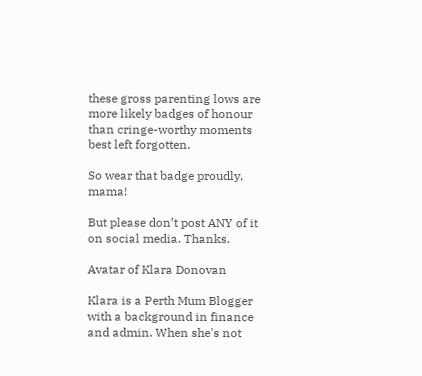these gross parenting lows are more likely badges of honour than cringe-worthy moments best left forgotten.

So wear that badge proudly, mama!

But please don’t post ANY of it on social media. Thanks.

Avatar of Klara Donovan

Klara is a Perth Mum Blogger with a background in finance and admin. When she's not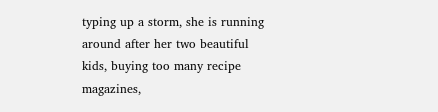typing up a storm, she is running around after her two beautiful kids, buying too many recipe magazines,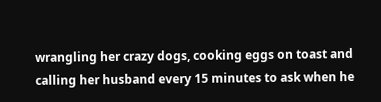wrangling her crazy dogs, cooking eggs on toast and calling her husband every 15 minutes to ask when he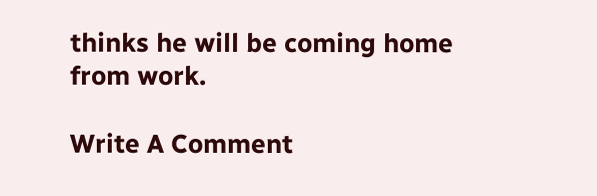thinks he will be coming home from work.

Write A Comment